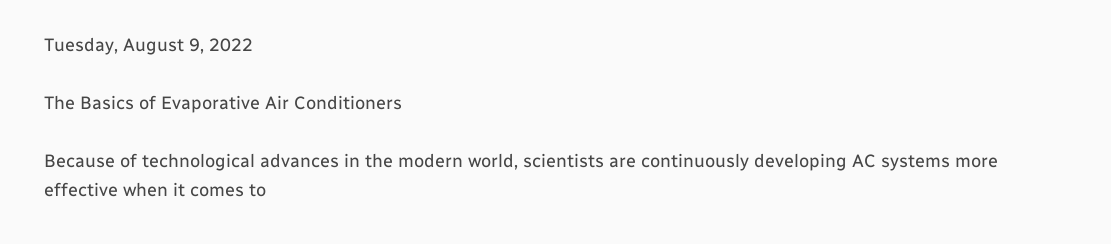Tuesday, August 9, 2022

The Basics of Evaporative Air Conditioners

Because of technological advances in the modern world, scientists are continuously developing AC systems more effective when it comes to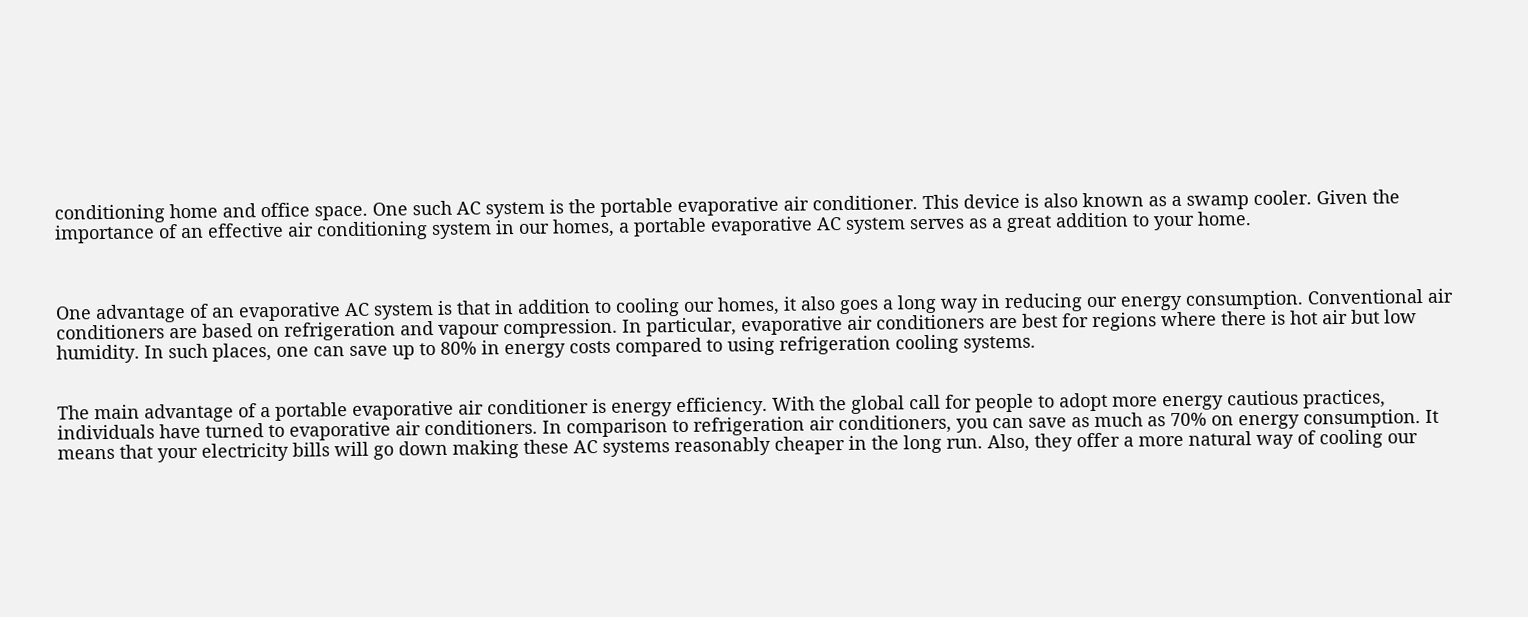conditioning home and office space. One such AC system is the portable evaporative air conditioner. This device is also known as a swamp cooler. Given the importance of an effective air conditioning system in our homes, a portable evaporative AC system serves as a great addition to your home.



One advantage of an evaporative AC system is that in addition to cooling our homes, it also goes a long way in reducing our energy consumption. Conventional air conditioners are based on refrigeration and vapour compression. In particular, evaporative air conditioners are best for regions where there is hot air but low humidity. In such places, one can save up to 80% in energy costs compared to using refrigeration cooling systems.


The main advantage of a portable evaporative air conditioner is energy efficiency. With the global call for people to adopt more energy cautious practices, individuals have turned to evaporative air conditioners. In comparison to refrigeration air conditioners, you can save as much as 70% on energy consumption. It means that your electricity bills will go down making these AC systems reasonably cheaper in the long run. Also, they offer a more natural way of cooling our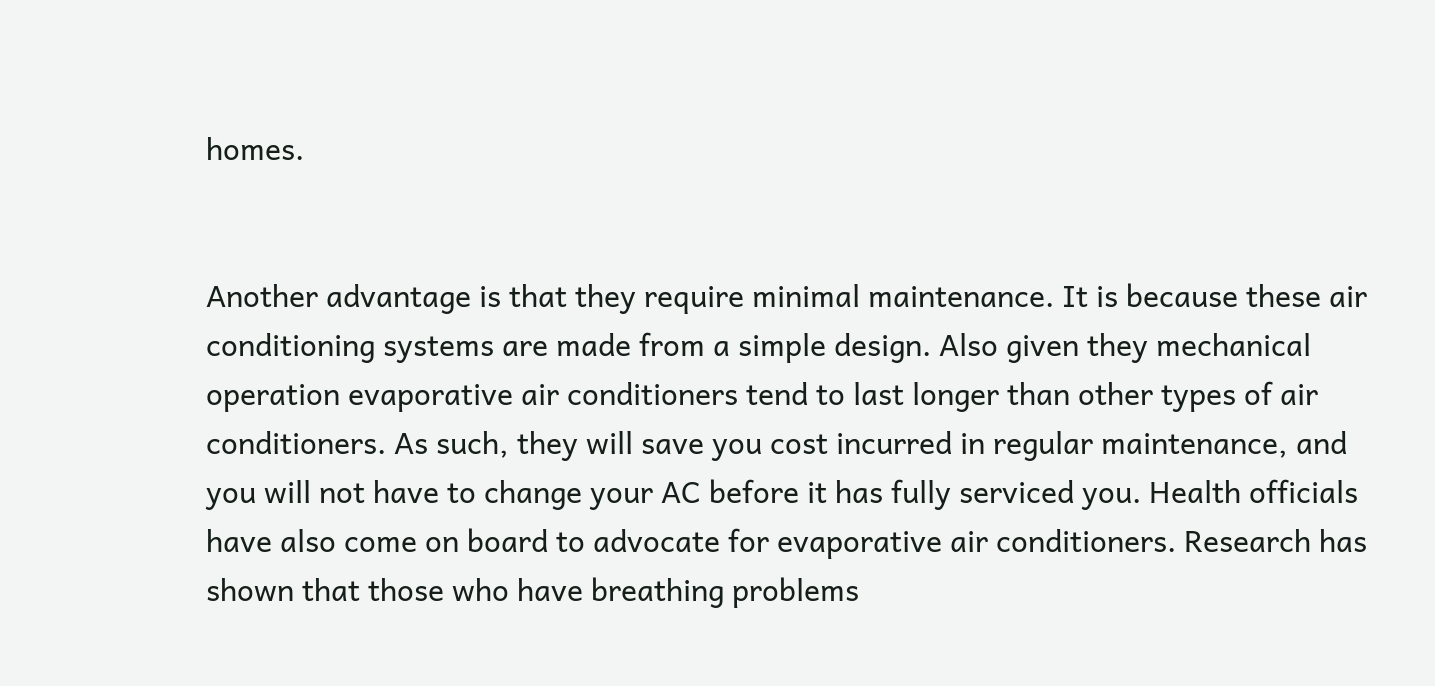homes.


Another advantage is that they require minimal maintenance. It is because these air conditioning systems are made from a simple design. Also given they mechanical operation evaporative air conditioners tend to last longer than other types of air conditioners. As such, they will save you cost incurred in regular maintenance, and you will not have to change your AC before it has fully serviced you. Health officials have also come on board to advocate for evaporative air conditioners. Research has shown that those who have breathing problems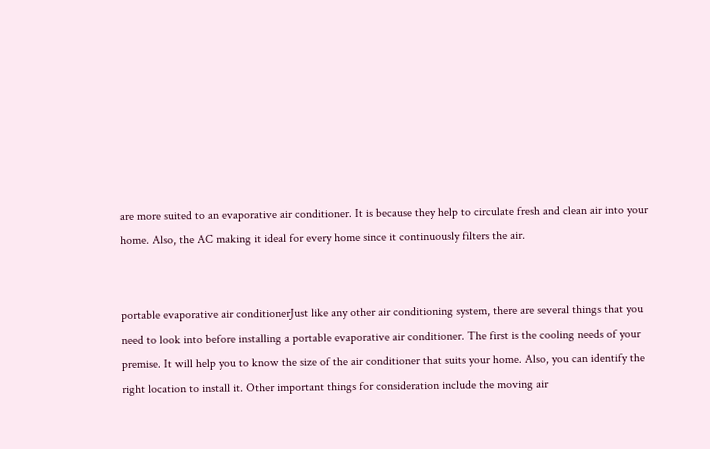are more suited to an evaporative air conditioner. It is because they help to circulate fresh and clean air into your home. Also, the AC making it ideal for every home since it continuously filters the air.


portable evaporative air conditionerJust like any other air conditioning system, there are several things that you need to look into before installing a portable evaporative air conditioner. The first is the cooling needs of your premise. It will help you to know the size of the air conditioner that suits your home. Also, you can identify the right location to install it. Other important things for consideration include the moving air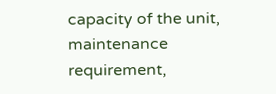capacity of the unit, maintenance requirement,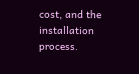cost, and the installation process.